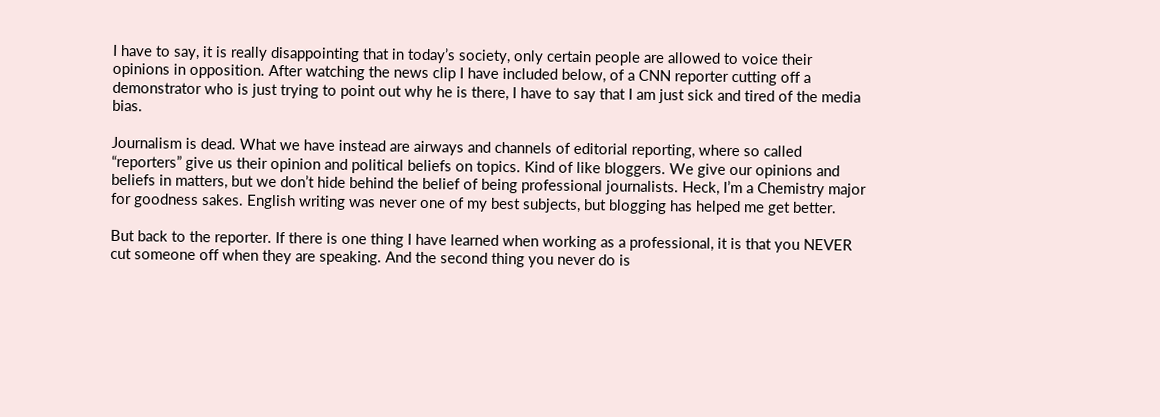I have to say, it is really disappointing that in today’s society, only certain people are allowed to voice their opinions in opposition. After watching the news clip I have included below, of a CNN reporter cutting off a demonstrator who is just trying to point out why he is there, I have to say that I am just sick and tired of the media bias.

Journalism is dead. What we have instead are airways and channels of editorial reporting, where so called “reporters” give us their opinion and political beliefs on topics. Kind of like bloggers. We give our opinions and beliefs in matters, but we don’t hide behind the belief of being professional journalists. Heck, I’m a Chemistry major for goodness sakes. English writing was never one of my best subjects, but blogging has helped me get better.

But back to the reporter. If there is one thing I have learned when working as a professional, it is that you NEVER cut someone off when they are speaking. And the second thing you never do is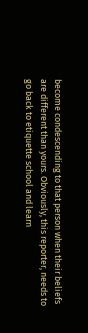become condescending to that person when their beliefs are different than yours. Obviously, this reporter, needs to go back to etiquette school and learn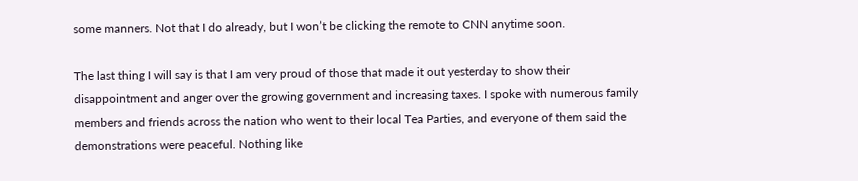some manners. Not that I do already, but I won’t be clicking the remote to CNN anytime soon.

The last thing I will say is that I am very proud of those that made it out yesterday to show their disappointment and anger over the growing government and increasing taxes. I spoke with numerous family members and friends across the nation who went to their local Tea Parties, and everyone of them said the demonstrations were peaceful. Nothing like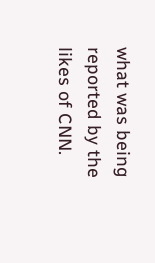what was being reported by the likes of CNN.